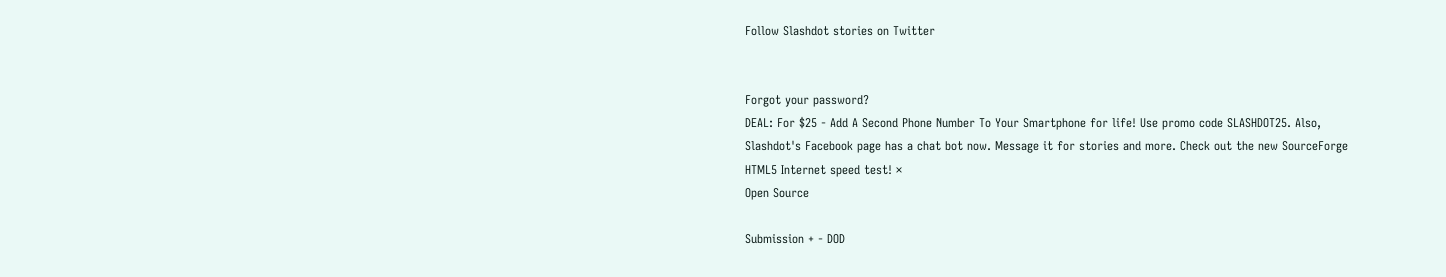Follow Slashdot stories on Twitter


Forgot your password?
DEAL: For $25 - Add A Second Phone Number To Your Smartphone for life! Use promo code SLASHDOT25. Also, Slashdot's Facebook page has a chat bot now. Message it for stories and more. Check out the new SourceForge HTML5 Internet speed test! ×
Open Source

Submission + - DOD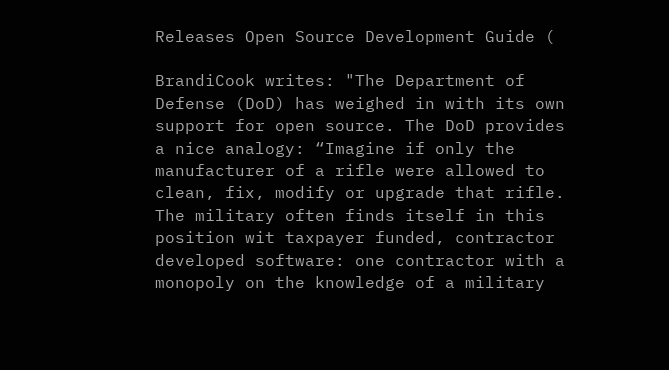Releases Open Source Development Guide (

BrandiCook writes: "The Department of Defense (DoD) has weighed in with its own support for open source. The DoD provides a nice analogy: “Imagine if only the manufacturer of a rifle were allowed to clean, fix, modify or upgrade that rifle. The military often finds itself in this position wit taxpayer funded, contractor developed software: one contractor with a monopoly on the knowledge of a military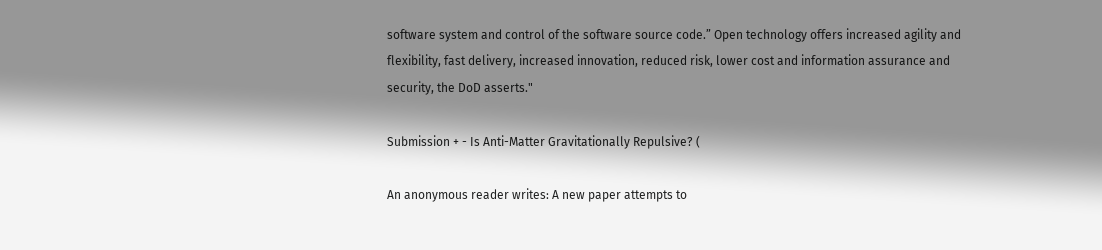software system and control of the software source code.” Open technology offers increased agility and flexibility, fast delivery, increased innovation, reduced risk, lower cost and information assurance and security, the DoD asserts."

Submission + - Is Anti-Matter Gravitationally Repulsive? (

An anonymous reader writes: A new paper attempts to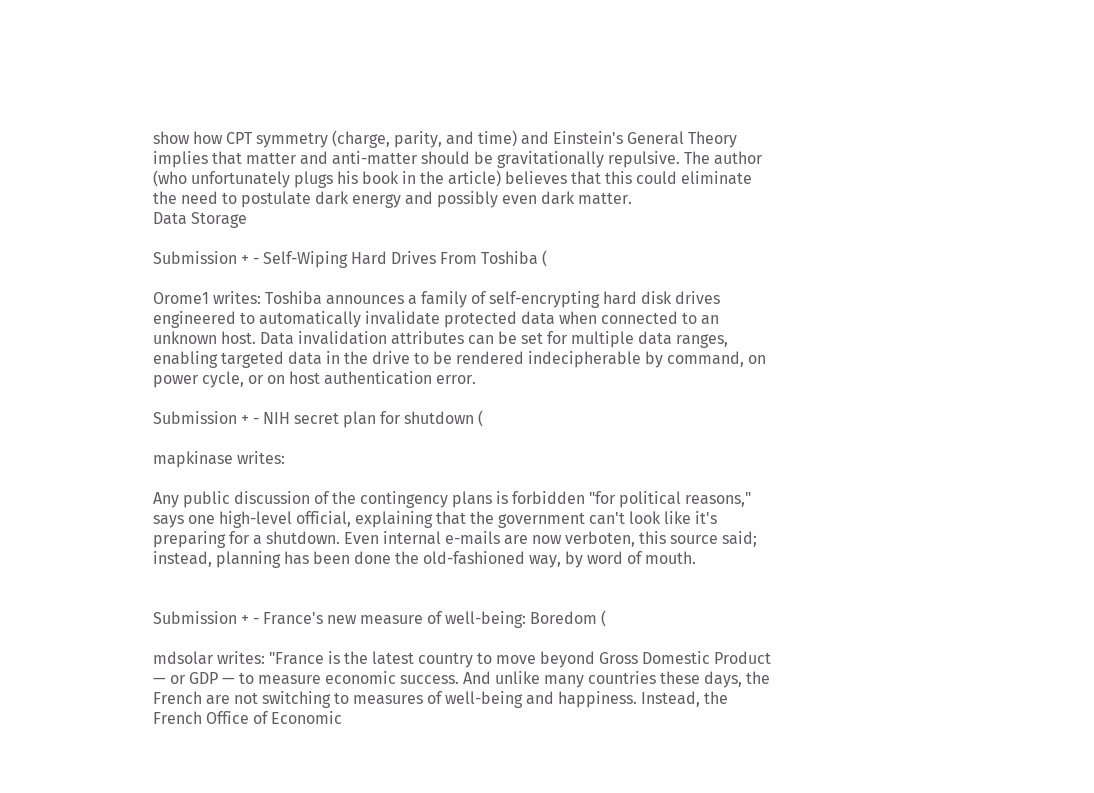show how CPT symmetry (charge, parity, and time) and Einstein's General Theory implies that matter and anti-matter should be gravitationally repulsive. The author (who unfortunately plugs his book in the article) believes that this could eliminate the need to postulate dark energy and possibly even dark matter.
Data Storage

Submission + - Self-Wiping Hard Drives From Toshiba (

Orome1 writes: Toshiba announces a family of self-encrypting hard disk drives engineered to automatically invalidate protected data when connected to an unknown host. Data invalidation attributes can be set for multiple data ranges, enabling targeted data in the drive to be rendered indecipherable by command, on power cycle, or on host authentication error.

Submission + - NIH secret plan for shutdown (

mapkinase writes:

Any public discussion of the contingency plans is forbidden "for political reasons," says one high-level official, explaining that the government can't look like it's preparing for a shutdown. Even internal e-mails are now verboten, this source said; instead, planning has been done the old-fashioned way, by word of mouth.


Submission + - France's new measure of well-being: Boredom (

mdsolar writes: "France is the latest country to move beyond Gross Domestic Product — or GDP — to measure economic success. And unlike many countries these days, the French are not switching to measures of well-being and happiness. Instead, the French Office of Economic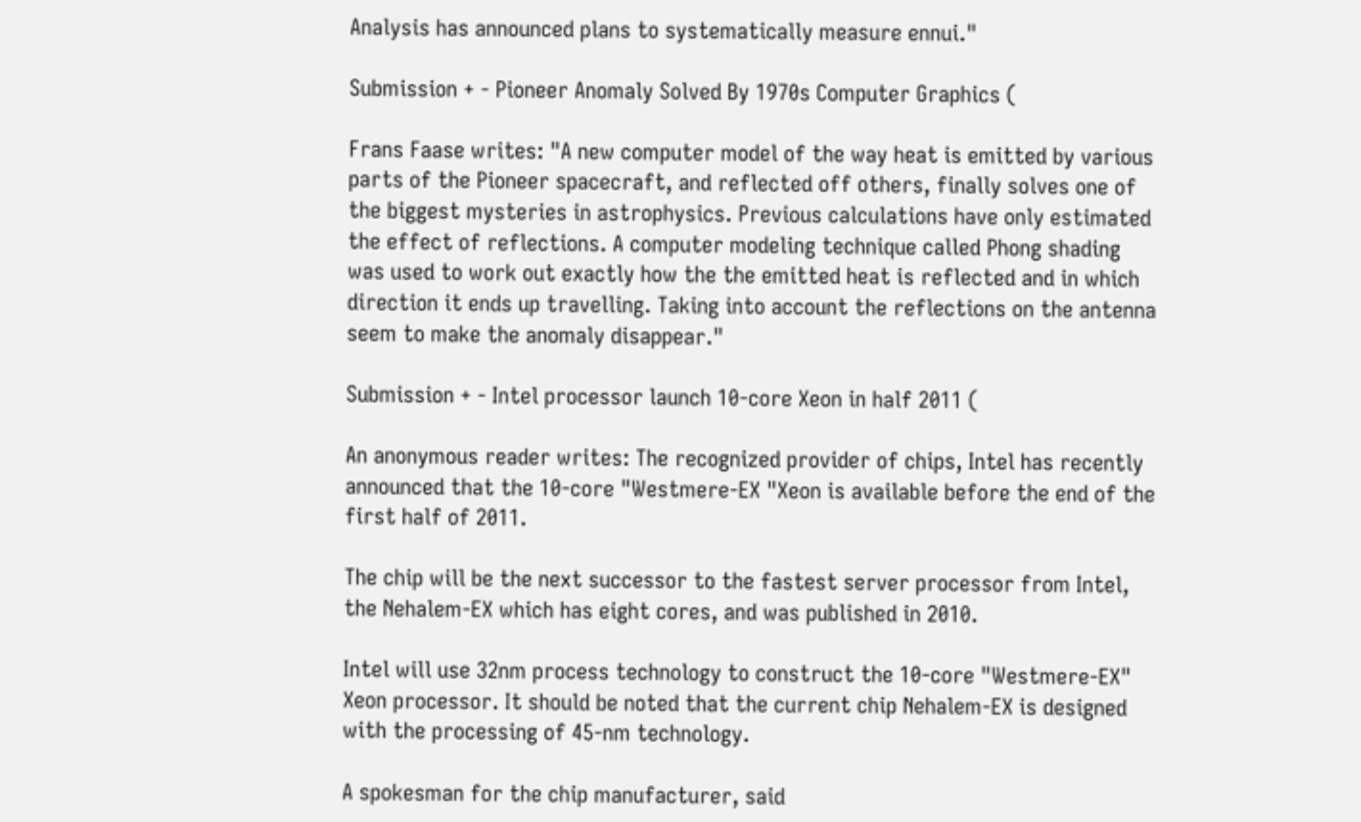Analysis has announced plans to systematically measure ennui."

Submission + - Pioneer Anomaly Solved By 1970s Computer Graphics (

Frans Faase writes: "A new computer model of the way heat is emitted by various parts of the Pioneer spacecraft, and reflected off others, finally solves one of the biggest mysteries in astrophysics. Previous calculations have only estimated the effect of reflections. A computer modeling technique called Phong shading was used to work out exactly how the the emitted heat is reflected and in which direction it ends up travelling. Taking into account the reflections on the antenna seem to make the anomaly disappear."

Submission + - Intel processor launch 10-core Xeon in half 2011 (

An anonymous reader writes: The recognized provider of chips, Intel has recently announced that the 10-core "Westmere-EX "Xeon is available before the end of the first half of 2011.

The chip will be the next successor to the fastest server processor from Intel, the Nehalem-EX which has eight cores, and was published in 2010.

Intel will use 32nm process technology to construct the 10-core "Westmere-EX" Xeon processor. It should be noted that the current chip Nehalem-EX is designed with the processing of 45-nm technology.

A spokesman for the chip manufacturer, said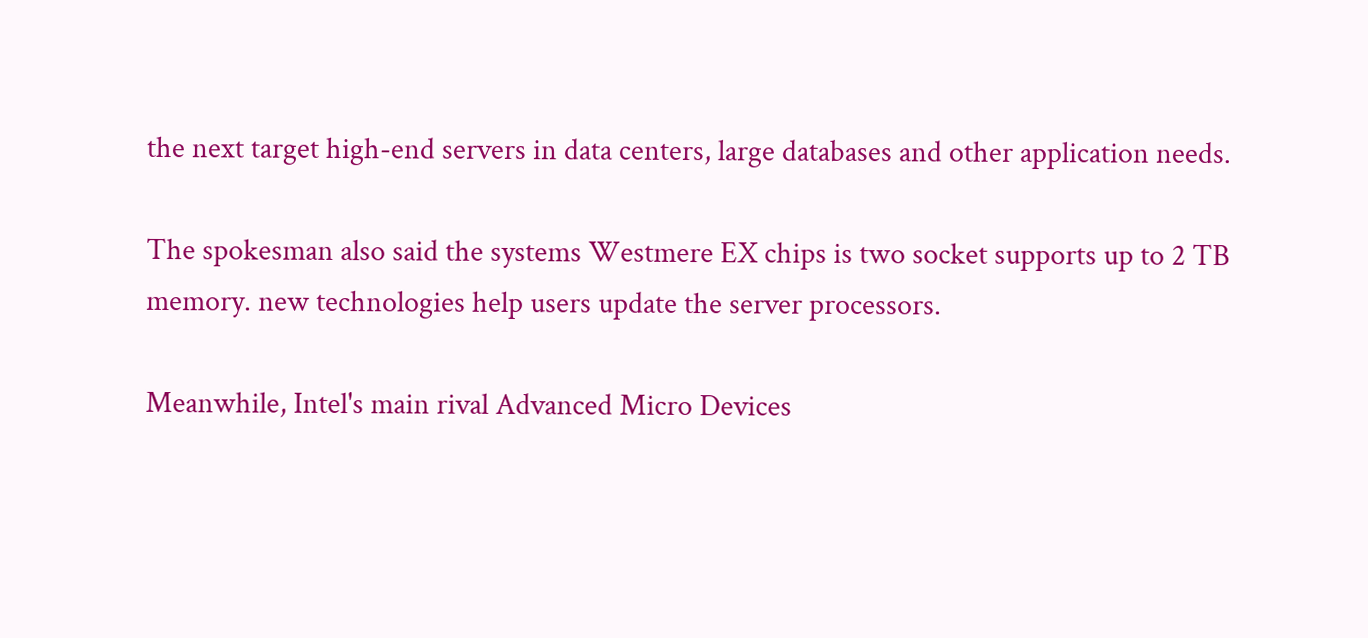the next target high-end servers in data centers, large databases and other application needs.

The spokesman also said the systems Westmere EX chips is two socket supports up to 2 TB memory. new technologies help users update the server processors.

Meanwhile, Intel's main rival Advanced Micro Devices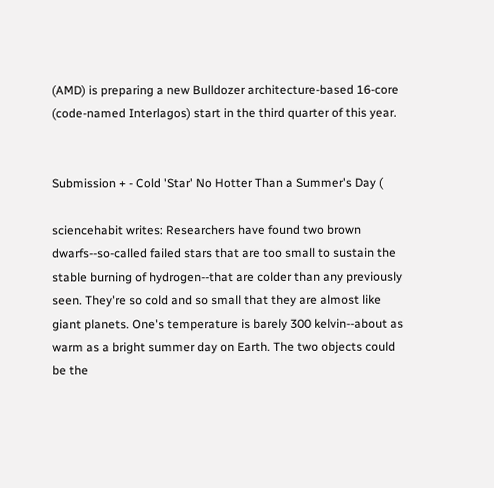(AMD) is preparing a new Bulldozer architecture-based 16-core (code-named Interlagos) start in the third quarter of this year.


Submission + - Cold 'Star' No Hotter Than a Summer's Day (

sciencehabit writes: Researchers have found two brown dwarfs--so-called failed stars that are too small to sustain the stable burning of hydrogen--that are colder than any previously seen. They're so cold and so small that they are almost like giant planets. One's temperature is barely 300 kelvin--about as warm as a bright summer day on Earth. The two objects could be the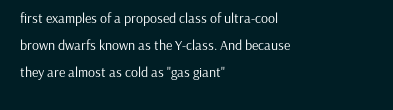first examples of a proposed class of ultra-cool brown dwarfs known as the Y-class. And because they are almost as cold as "gas giant"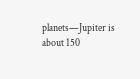planets—Jupiter is about 150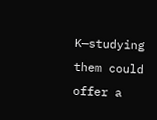K—studying them could offer a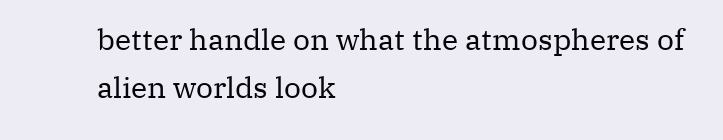better handle on what the atmospheres of alien worlds look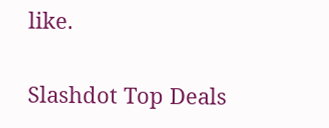like.

Slashdot Top Deals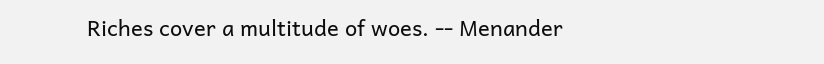Riches cover a multitude of woes. -- Menander